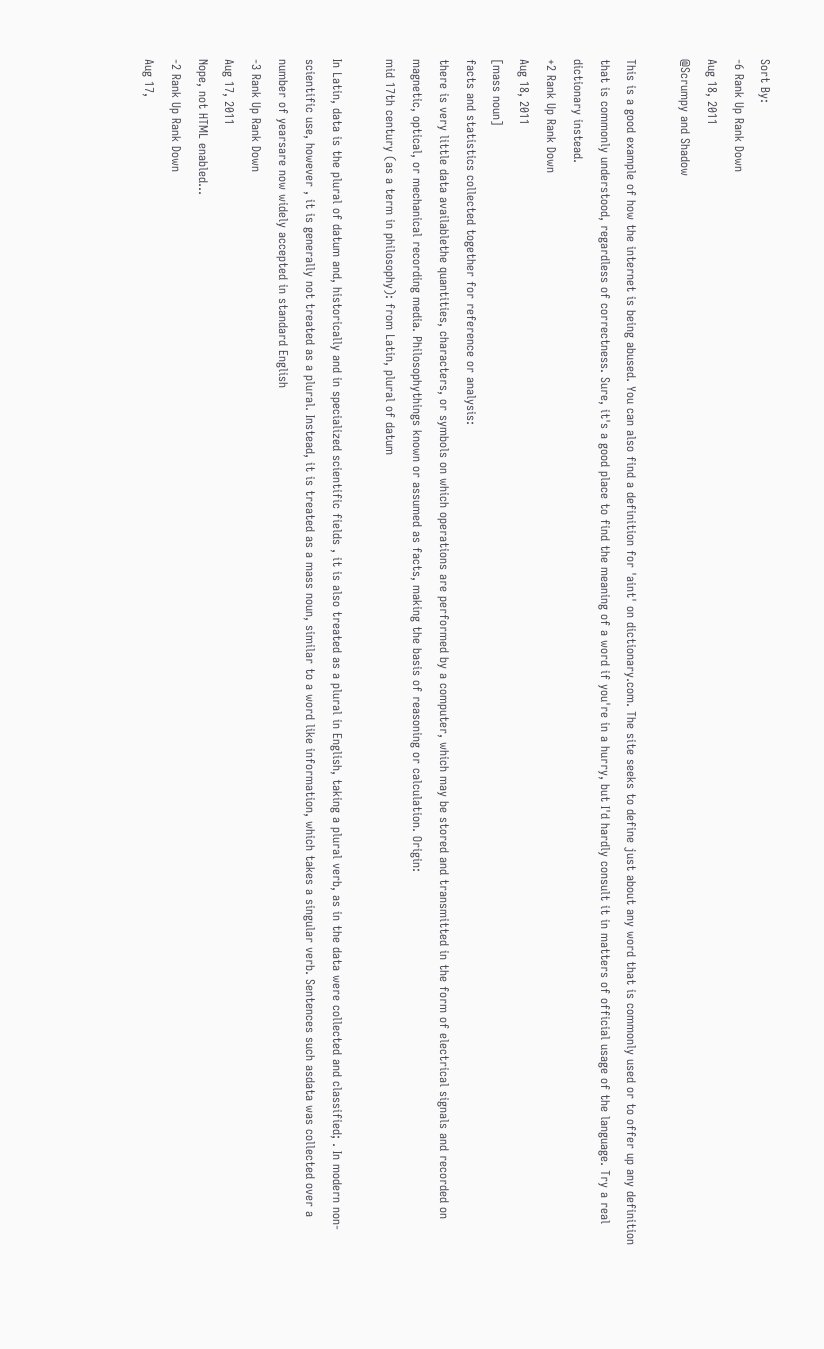Sort By:
-6 Rank Up Rank Down
Aug 18, 2011
@Scrumpy and Shadow

This is a good example of how the internet is being abused. You can also find a definition for 'aint' on dictionary.com. The site seeks to define just about any word that is commonly used or to offer up any definition that is commonly understood, regardless of correctness. Sure, it's a good place to find the meaning of a word if you're in a hurry, but I'd hardly consult it in matters of official usage of the language. Try a real dictionary instead.
+2 Rank Up Rank Down
Aug 18, 2011
[mass noun]
facts and statistics collected together for reference or analysis:
there is very little data availablethe quantities, characters, or symbols on which operations are performed by a computer, which may be stored and transmitted in the form of electrical signals and recorded on magnetic, optical, or mechanical recording media. Philosophythings known or assumed as facts, making the basis of reasoning or calculation. Origin:
mid 17th century (as a term in philosophy): from Latin, plural of datum

In Latin, data is the plural of datum and, historically and in specialized scientific fields , it is also treated as a plural in English, taking a plural verb, as in the data were collected and classified; . In modern non-scientific use, however , it is generally not treated as a plural. Instead, it is treated as a mass noun, similar to a word like information, which takes a singular verb. Sentences such asdata was collected over a number of yearsare now widely accepted in standard English
-3 Rank Up Rank Down
Aug 17, 2011
Nope, not HTML enabled...
-2 Rank Up Rank Down
Aug 17,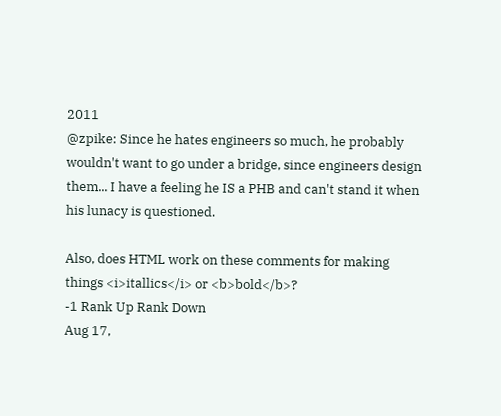2011
@zpike: Since he hates engineers so much, he probably wouldn't want to go under a bridge, since engineers design them... I have a feeling he IS a PHB and can't stand it when his lunacy is questioned.

Also, does HTML work on these comments for making things <i>itallics</i> or <b>bold</b>?
-1 Rank Up Rank Down
Aug 17,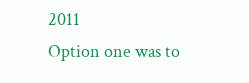2011
Option one was to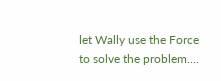let Wally use the Force to solve the problem....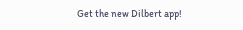Get the new Dilbert app!